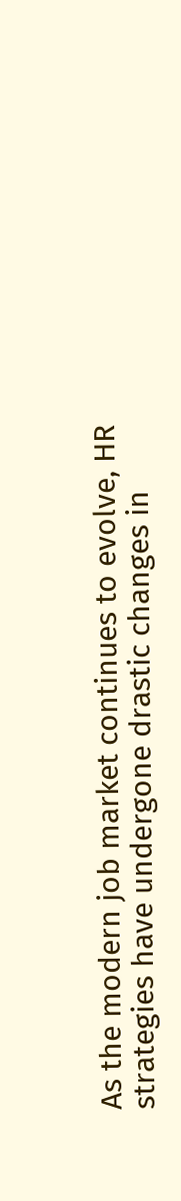As the modern job market continues to evolve, HR strategies have undergone drastic changes in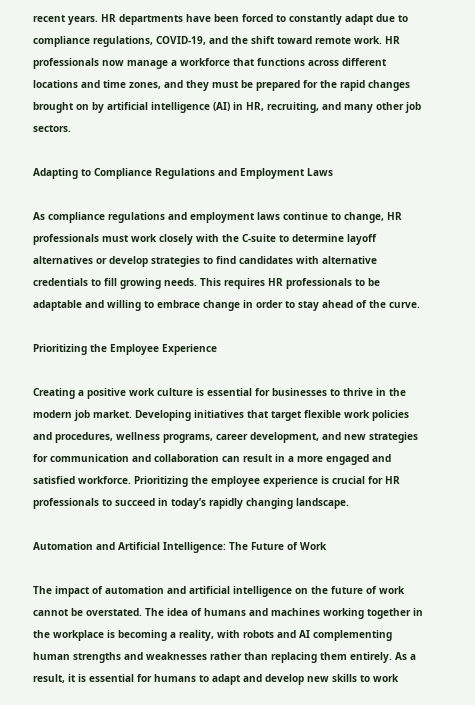recent years. HR departments have been forced to constantly adapt due to compliance regulations, COVID-19, and the shift toward remote work. HR professionals now manage a workforce that functions across different locations and time zones, and they must be prepared for the rapid changes brought on by artificial intelligence (AI) in HR, recruiting, and many other job sectors.

Adapting to Compliance Regulations and Employment Laws

As compliance regulations and employment laws continue to change, HR professionals must work closely with the C-suite to determine layoff alternatives or develop strategies to find candidates with alternative credentials to fill growing needs. This requires HR professionals to be adaptable and willing to embrace change in order to stay ahead of the curve.

Prioritizing the Employee Experience

Creating a positive work culture is essential for businesses to thrive in the modern job market. Developing initiatives that target flexible work policies and procedures, wellness programs, career development, and new strategies for communication and collaboration can result in a more engaged and satisfied workforce. Prioritizing the employee experience is crucial for HR professionals to succeed in today’s rapidly changing landscape.

Automation and Artificial Intelligence: The Future of Work

The impact of automation and artificial intelligence on the future of work cannot be overstated. The idea of humans and machines working together in the workplace is becoming a reality, with robots and AI complementing human strengths and weaknesses rather than replacing them entirely. As a result, it is essential for humans to adapt and develop new skills to work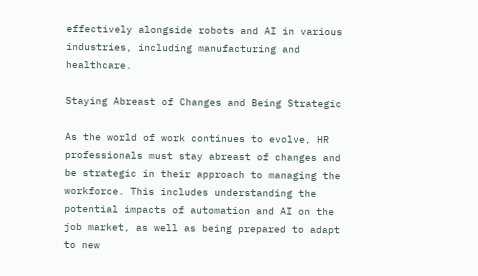effectively alongside robots and AI in various industries, including manufacturing and healthcare.

Staying Abreast of Changes and Being Strategic

As the world of work continues to evolve, HR professionals must stay abreast of changes and be strategic in their approach to managing the workforce. This includes understanding the potential impacts of automation and AI on the job market, as well as being prepared to adapt to new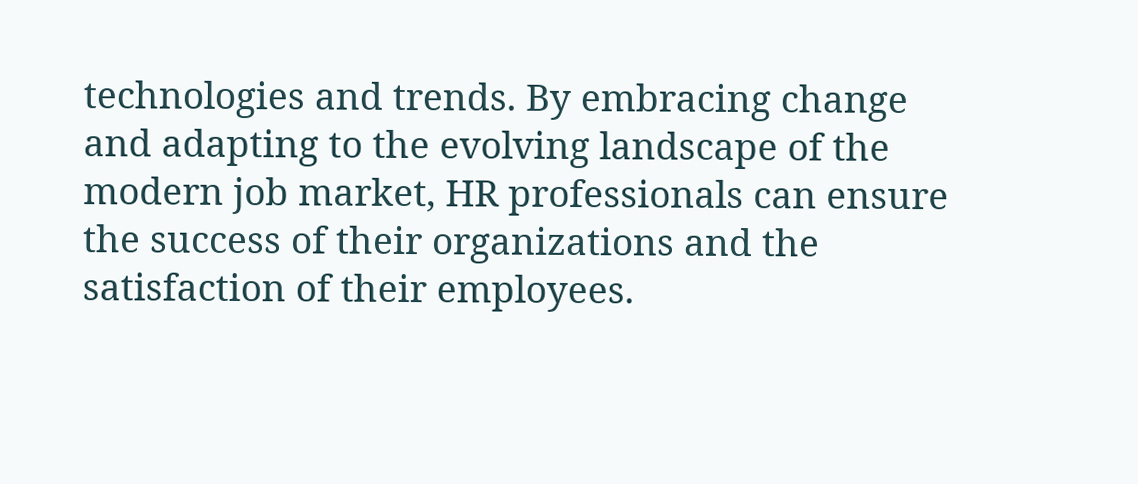technologies and trends. By embracing change and adapting to the evolving landscape of the modern job market, HR professionals can ensure the success of their organizations and the satisfaction of their employees.